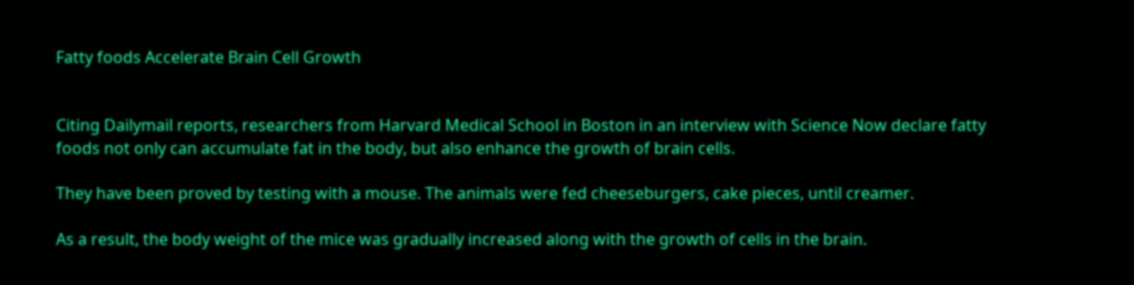Fatty foods Accelerate Brain Cell Growth


Citing Dailymail reports, researchers from Harvard Medical School in Boston in an interview with Science Now declare fatty foods not only can accumulate fat in the body, but also enhance the growth of brain cells.

They have been proved by testing with a mouse. The animals were fed cheeseburgers, cake pieces, until creamer.

As a result, the body weight of the mice was gradually increased along with the growth of cells in the brain.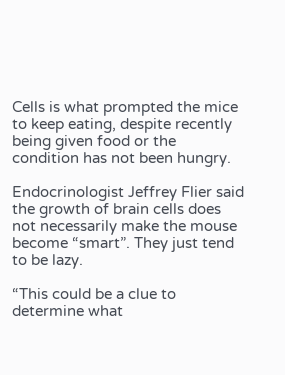Cells is what prompted the mice to keep eating, despite recently being given food or the condition has not been hungry.

Endocrinologist Jeffrey Flier said the growth of brain cells does not necessarily make the mouse become “smart”. They just tend to be lazy.

“This could be a clue to determine what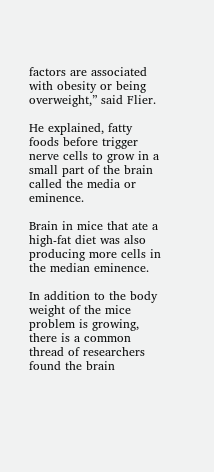factors are associated with obesity or being overweight,” said Flier.

He explained, fatty foods before trigger nerve cells to grow in a small part of the brain called the media or eminence.

Brain in mice that ate a high-fat diet was also producing more cells in the median eminence.

In addition to the body weight of the mice problem is growing, there is a common thread of researchers found the brain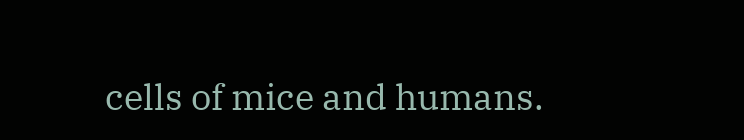cells of mice and humans.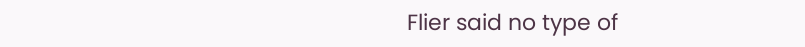Flier said no type of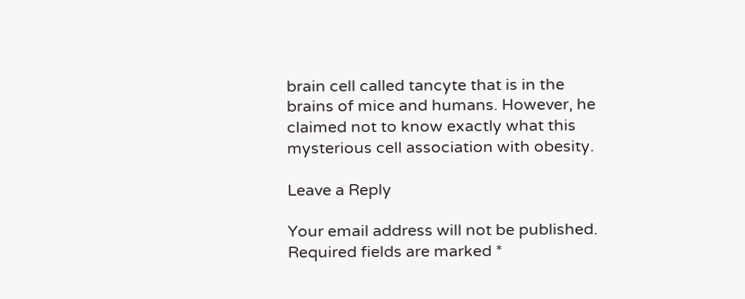brain cell called tancyte that is in the brains of mice and humans. However, he claimed not to know exactly what this mysterious cell association with obesity.

Leave a Reply

Your email address will not be published. Required fields are marked *